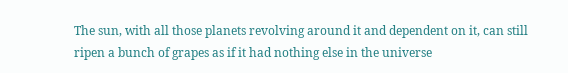The sun, with all those planets revolving around it and dependent on it, can still ripen a bunch of grapes as if it had nothing else in the universe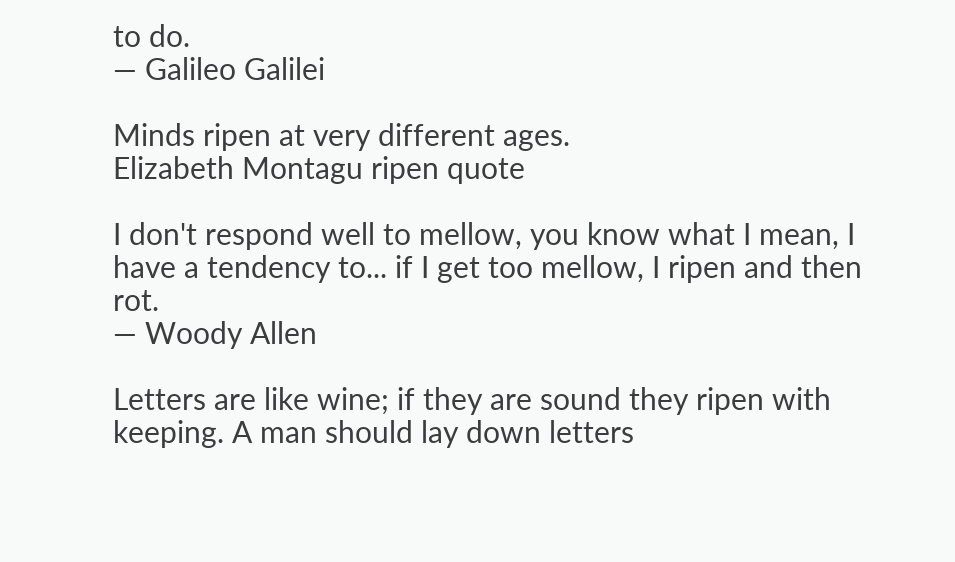to do.
— Galileo Galilei

Minds ripen at very different ages.
Elizabeth Montagu ripen quote

I don't respond well to mellow, you know what I mean, I have a tendency to... if I get too mellow, I ripen and then rot.
— Woody Allen

Letters are like wine; if they are sound they ripen with keeping. A man should lay down letters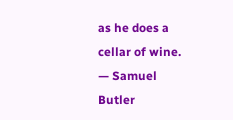as he does a cellar of wine.
— Samuel Butler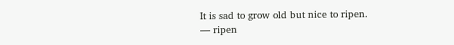It is sad to grow old but nice to ripen.
— ripen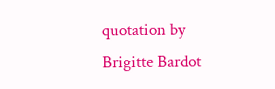quotation by Brigitte Bardot